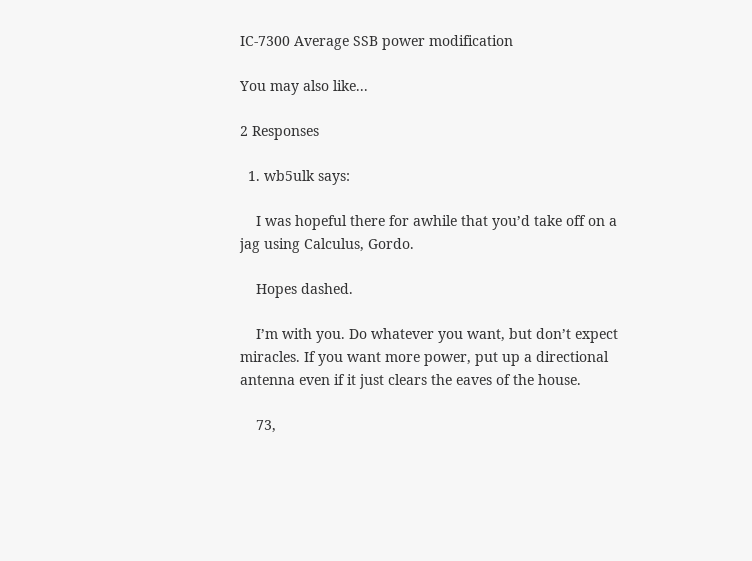IC-7300 Average SSB power modification

You may also like...

2 Responses

  1. wb5ulk says:

    I was hopeful there for awhile that you’d take off on a jag using Calculus, Gordo.

    Hopes dashed.

    I’m with you. Do whatever you want, but don’t expect miracles. If you want more power, put up a directional antenna even if it just clears the eaves of the house.

    73,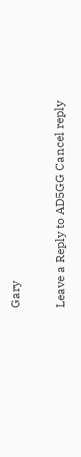Gary

Leave a Reply to AD5GG Cancel reply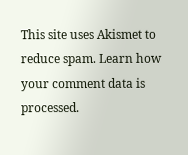This site uses Akismet to reduce spam. Learn how your comment data is processed.